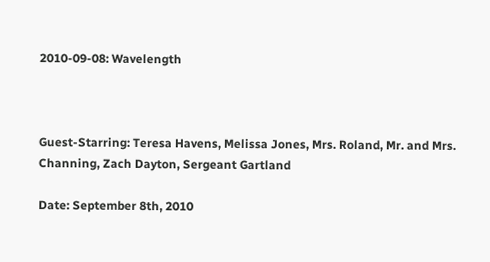2010-09-08: Wavelength



Guest-Starring: Teresa Havens, Melissa Jones, Mrs. Roland, Mr. and Mrs. Channing, Zach Dayton, Sergeant Gartland

Date: September 8th, 2010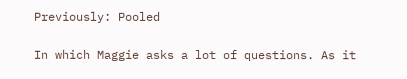Previously: Pooled

In which Maggie asks a lot of questions. As it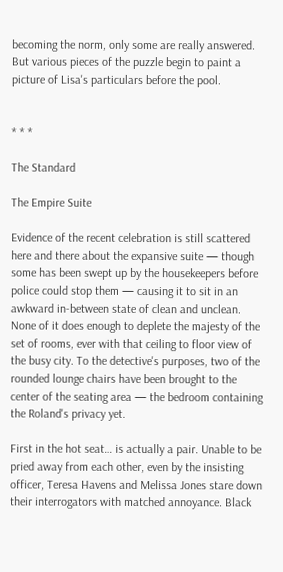becoming the norm, only some are really answered. But various pieces of the puzzle begin to paint a picture of Lisa's particulars before the pool.


* * *

The Standard

The Empire Suite

Evidence of the recent celebration is still scattered here and there about the expansive suite — though some has been swept up by the housekeepers before police could stop them — causing it to sit in an awkward in-between state of clean and unclean. None of it does enough to deplete the majesty of the set of rooms, ever with that ceiling to floor view of the busy city. To the detective's purposes, two of the rounded lounge chairs have been brought to the center of the seating area — the bedroom containing the Roland's privacy yet.

First in the hot seat… is actually a pair. Unable to be pried away from each other, even by the insisting officer, Teresa Havens and Melissa Jones stare down their interrogators with matched annoyance. Black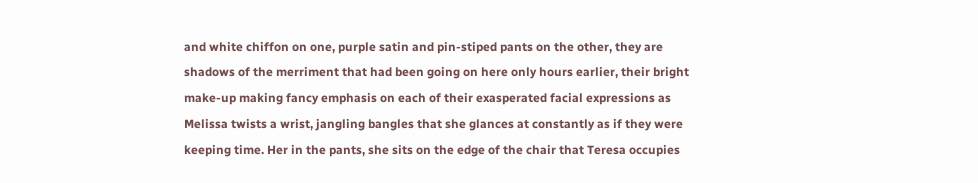and white chiffon on one, purple satin and pin-stiped pants on the other, they are shadows of the merriment that had been going on here only hours earlier, their bright make-up making fancy emphasis on each of their exasperated facial expressions as Melissa twists a wrist, jangling bangles that she glances at constantly as if they were keeping time. Her in the pants, she sits on the edge of the chair that Teresa occupies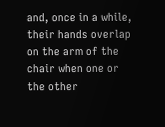and, once in a while, their hands overlap on the arm of the chair when one or the other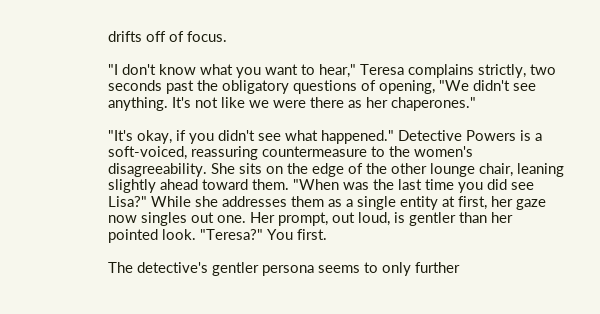drifts off of focus.

"I don't know what you want to hear," Teresa complains strictly, two seconds past the obligatory questions of opening, "We didn't see anything. It's not like we were there as her chaperones."

"It's okay, if you didn't see what happened." Detective Powers is a soft-voiced, reassuring countermeasure to the women's disagreeability. She sits on the edge of the other lounge chair, leaning slightly ahead toward them. "When was the last time you did see Lisa?" While she addresses them as a single entity at first, her gaze now singles out one. Her prompt, out loud, is gentler than her pointed look. "Teresa?" You first.

The detective's gentler persona seems to only further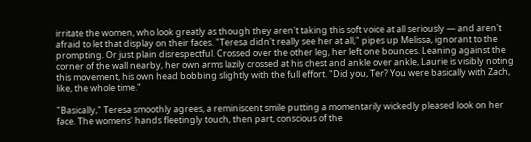irritate the women, who look greatly as though they aren't taking this soft voice at all seriously — and aren't afraid to let that display on their faces. "Teresa didn't really see her at all," pipes up Melissa, ignorant to the prompting. Or just plain disrespectful. Crossed over the other leg, her left one bounces. Leaning against the corner of the wall nearby, her own arms lazily crossed at his chest and ankle over ankle, Laurie is visibly noting this movement, his own head bobbing slightly with the full effort. "Did you, Ter? You were basically with Zach, like, the whole time."

"Basically," Teresa smoothly agrees, a reminiscent smile putting a momentarily wickedly pleased look on her face. The womens' hands fleetingly touch, then part, conscious of the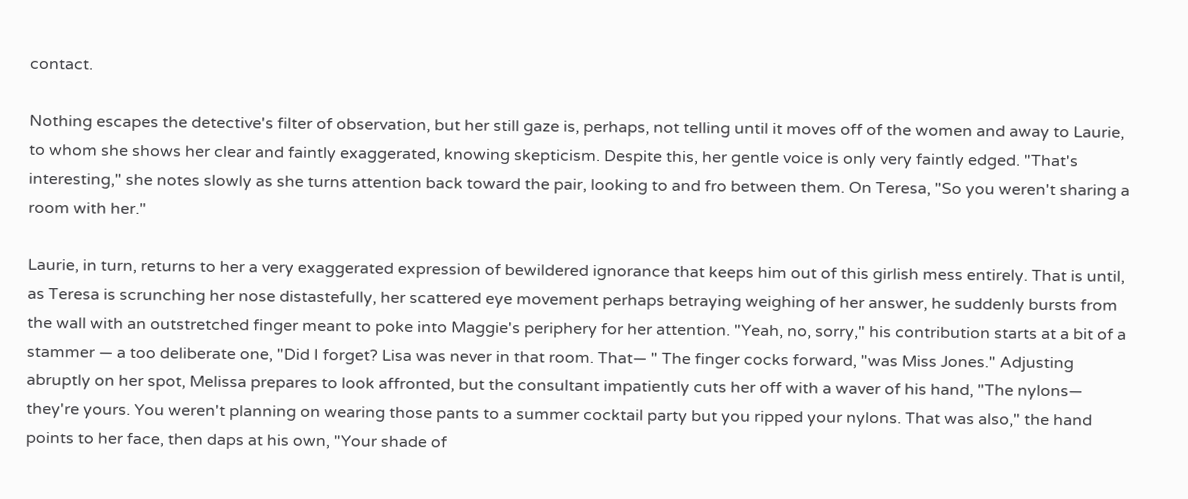contact.

Nothing escapes the detective's filter of observation, but her still gaze is, perhaps, not telling until it moves off of the women and away to Laurie, to whom she shows her clear and faintly exaggerated, knowing skepticism. Despite this, her gentle voice is only very faintly edged. "That's interesting," she notes slowly as she turns attention back toward the pair, looking to and fro between them. On Teresa, "So you weren't sharing a room with her."

Laurie, in turn, returns to her a very exaggerated expression of bewildered ignorance that keeps him out of this girlish mess entirely. That is until, as Teresa is scrunching her nose distastefully, her scattered eye movement perhaps betraying weighing of her answer, he suddenly bursts from the wall with an outstretched finger meant to poke into Maggie's periphery for her attention. "Yeah, no, sorry," his contribution starts at a bit of a stammer — a too deliberate one, "Did I forget? Lisa was never in that room. That— " The finger cocks forward, "was Miss Jones." Adjusting abruptly on her spot, Melissa prepares to look affronted, but the consultant impatiently cuts her off with a waver of his hand, "The nylons— they're yours. You weren't planning on wearing those pants to a summer cocktail party but you ripped your nylons. That was also," the hand points to her face, then daps at his own, "Your shade of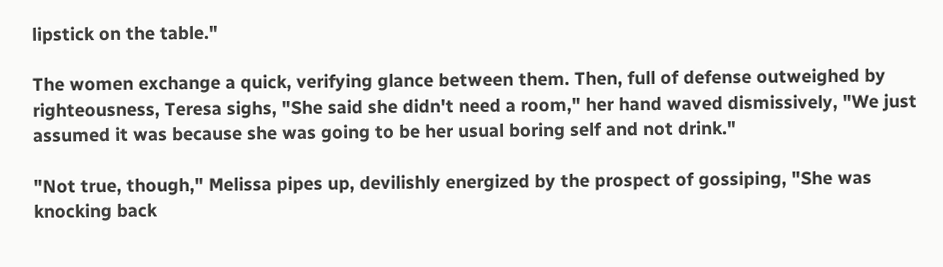lipstick on the table."

The women exchange a quick, verifying glance between them. Then, full of defense outweighed by righteousness, Teresa sighs, "She said she didn't need a room," her hand waved dismissively, "We just assumed it was because she was going to be her usual boring self and not drink."

"Not true, though," Melissa pipes up, devilishly energized by the prospect of gossiping, "She was knocking back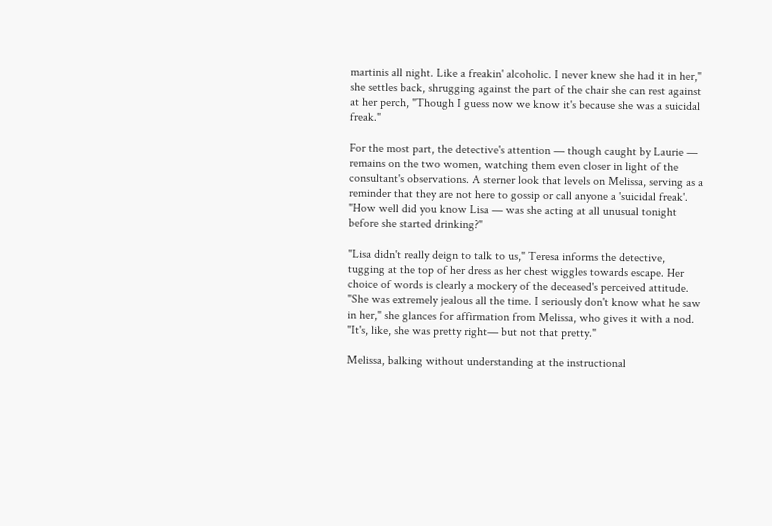martinis all night. Like a freakin' alcoholic. I never knew she had it in her," she settles back, shrugging against the part of the chair she can rest against at her perch, "Though I guess now we know it's because she was a suicidal freak."

For the most part, the detective's attention — though caught by Laurie — remains on the two women, watching them even closer in light of the consultant's observations. A sterner look that levels on Melissa, serving as a reminder that they are not here to gossip or call anyone a 'suicidal freak'. "How well did you know Lisa — was she acting at all unusual tonight before she started drinking?"

"Lisa didn't really deign to talk to us," Teresa informs the detective, tugging at the top of her dress as her chest wiggles towards escape. Her choice of words is clearly a mockery of the deceased's perceived attitude. "She was extremely jealous all the time. I seriously don't know what he saw in her," she glances for affirmation from Melissa, who gives it with a nod. "It's, like, she was pretty right— but not that pretty."

Melissa, balking without understanding at the instructional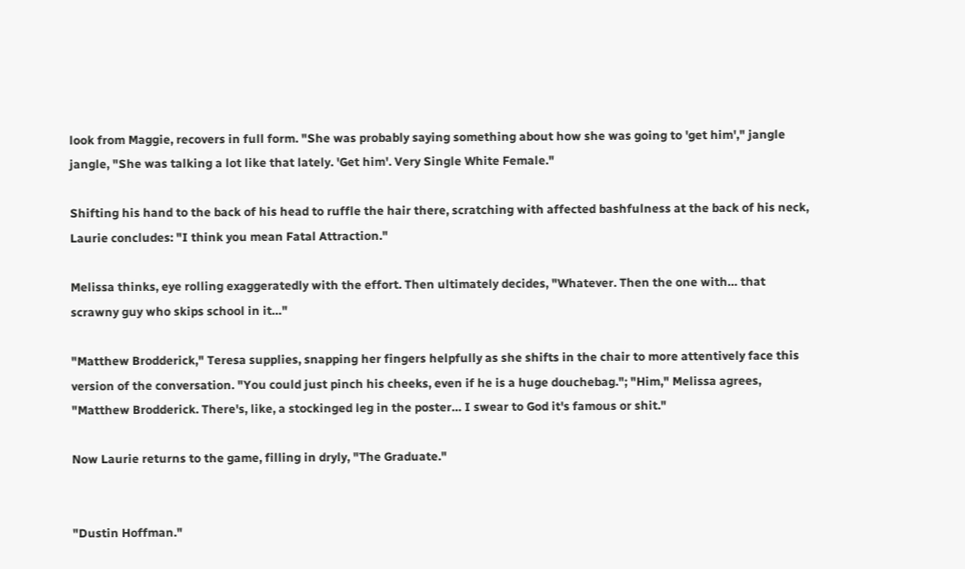look from Maggie, recovers in full form. "She was probably saying something about how she was going to 'get him'," jangle jangle, "She was talking a lot like that lately. 'Get him'. Very Single White Female."

Shifting his hand to the back of his head to ruffle the hair there, scratching with affected bashfulness at the back of his neck, Laurie concludes: "I think you mean Fatal Attraction."

Melissa thinks, eye rolling exaggeratedly with the effort. Then ultimately decides, "Whatever. Then the one with… that scrawny guy who skips school in it…"

"Matthew Brodderick," Teresa supplies, snapping her fingers helpfully as she shifts in the chair to more attentively face this version of the conversation. "You could just pinch his cheeks, even if he is a huge douchebag."; "Him," Melissa agrees, "Matthew Brodderick. There's, like, a stockinged leg in the poster… I swear to God it's famous or shit."

Now Laurie returns to the game, filling in dryly, "The Graduate."


"Dustin Hoffman."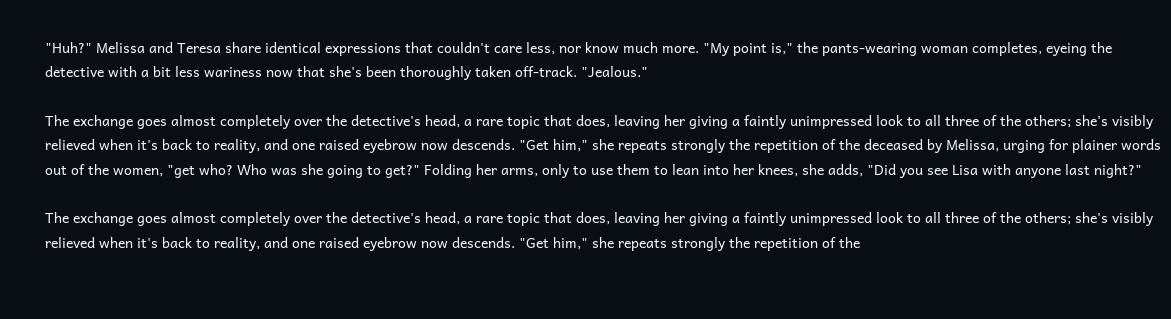"Huh?" Melissa and Teresa share identical expressions that couldn't care less, nor know much more. "My point is," the pants-wearing woman completes, eyeing the detective with a bit less wariness now that she's been thoroughly taken off-track. "Jealous."

The exchange goes almost completely over the detective's head, a rare topic that does, leaving her giving a faintly unimpressed look to all three of the others; she's visibly relieved when it's back to reality, and one raised eyebrow now descends. "Get him," she repeats strongly the repetition of the deceased by Melissa, urging for plainer words out of the women, "get who? Who was she going to get?" Folding her arms, only to use them to lean into her knees, she adds, "Did you see Lisa with anyone last night?"

The exchange goes almost completely over the detective's head, a rare topic that does, leaving her giving a faintly unimpressed look to all three of the others; she's visibly relieved when it's back to reality, and one raised eyebrow now descends. "Get him," she repeats strongly the repetition of the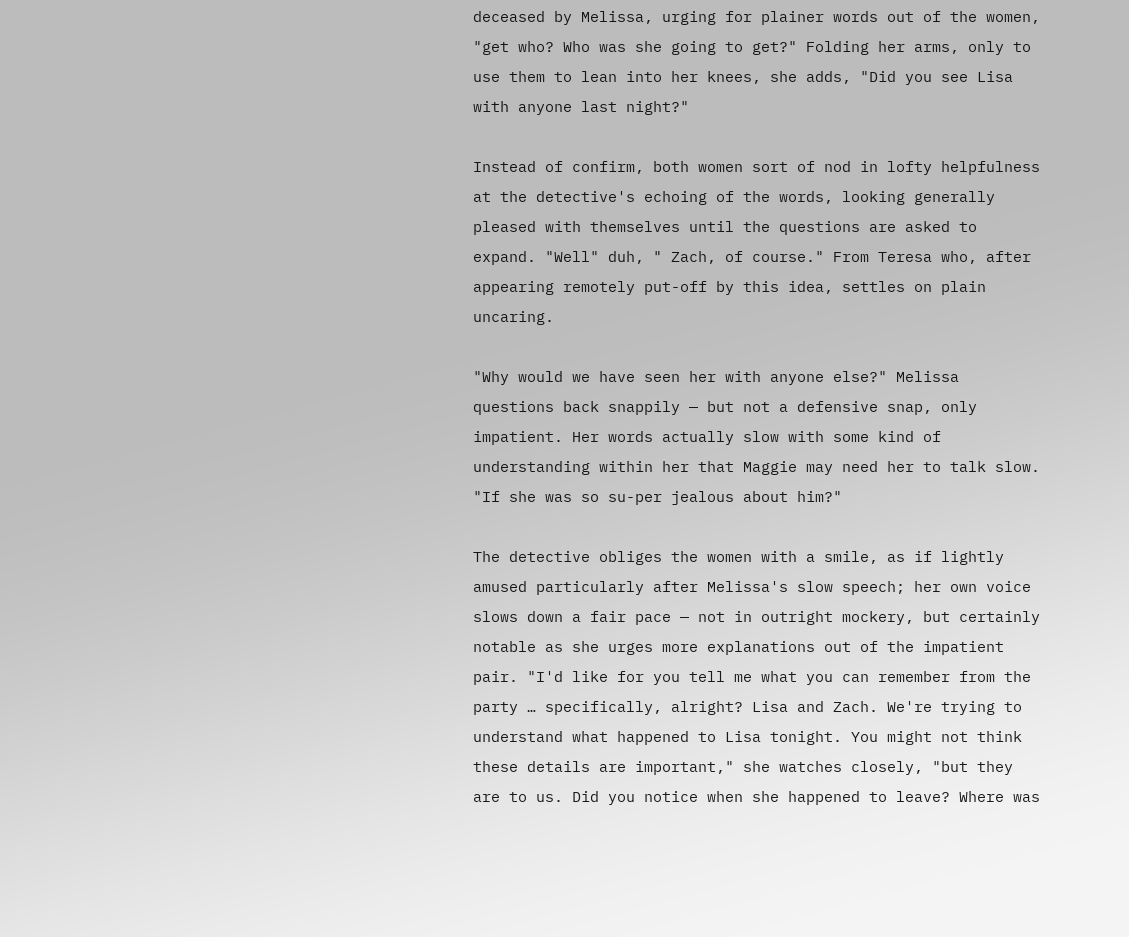deceased by Melissa, urging for plainer words out of the women, "get who? Who was she going to get?" Folding her arms, only to use them to lean into her knees, she adds, "Did you see Lisa with anyone last night?"

Instead of confirm, both women sort of nod in lofty helpfulness at the detective's echoing of the words, looking generally pleased with themselves until the questions are asked to expand. "Well" duh, " Zach, of course." From Teresa who, after appearing remotely put-off by this idea, settles on plain uncaring.

"Why would we have seen her with anyone else?" Melissa questions back snappily — but not a defensive snap, only impatient. Her words actually slow with some kind of understanding within her that Maggie may need her to talk slow. "If she was so su-per jealous about him?"

The detective obliges the women with a smile, as if lightly amused particularly after Melissa's slow speech; her own voice slows down a fair pace — not in outright mockery, but certainly notable as she urges more explanations out of the impatient pair. "I'd like for you tell me what you can remember from the party … specifically, alright? Lisa and Zach. We're trying to understand what happened to Lisa tonight. You might not think these details are important," she watches closely, "but they are to us. Did you notice when she happened to leave? Where was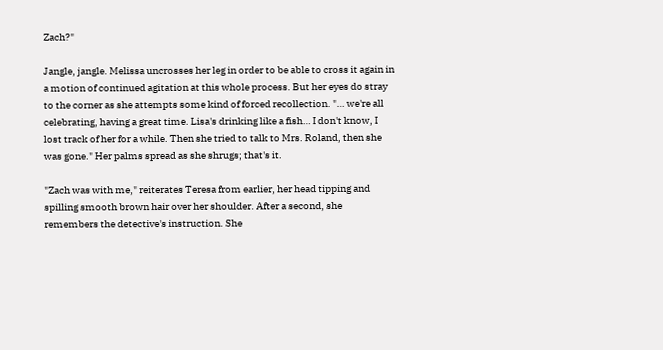Zach?"

Jangle, jangle. Melissa uncrosses her leg in order to be able to cross it again in a motion of continued agitation at this whole process. But her eyes do stray to the corner as she attempts some kind of forced recollection. "… we're all celebrating, having a great time. Lisa's drinking like a fish… I don't know, I lost track of her for a while. Then she tried to talk to Mrs. Roland, then she was gone." Her palms spread as she shrugs; that's it.

"Zach was with me," reiterates Teresa from earlier, her head tipping and spilling smooth brown hair over her shoulder. After a second, she remembers the detective's instruction. She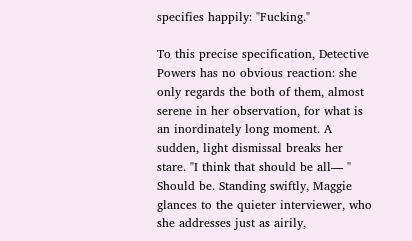specifies happily: "Fucking."

To this precise specification, Detective Powers has no obvious reaction: she only regards the both of them, almost serene in her observation, for what is an inordinately long moment. A sudden, light dismissal breaks her stare. "I think that should be all— " Should be. Standing swiftly, Maggie glances to the quieter interviewer, who she addresses just as airily,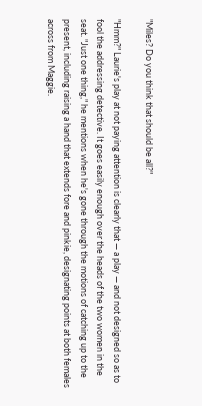"Miles? Do you think that should be all?"

"Hmm?" Laurie's play at not paying attention is clearly that — a play — and not designed so as to fool the addressing detective. It goes easily enough over the heads of the two women in the seat. "Just one thing," he mentions when he's gone through the motions of catching up to the present, including raising a hand that extends fore and pinkie, designating points at both females across from Maggie.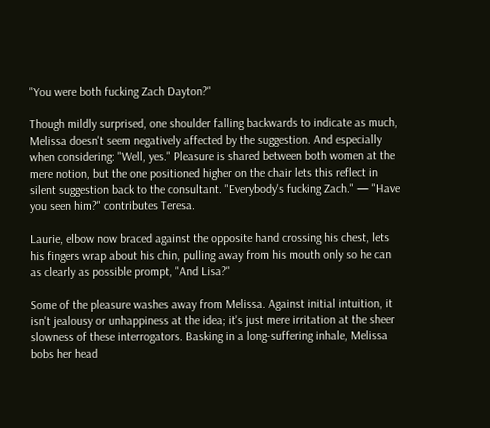"You were both fucking Zach Dayton?"

Though mildly surprised, one shoulder falling backwards to indicate as much, Melissa doesn't seem negatively affected by the suggestion. And especially when considering: "Well, yes." Pleasure is shared between both women at the mere notion, but the one positioned higher on the chair lets this reflect in silent suggestion back to the consultant. "Everybody's fucking Zach." — "Have you seen him?" contributes Teresa.

Laurie, elbow now braced against the opposite hand crossing his chest, lets his fingers wrap about his chin, pulling away from his mouth only so he can as clearly as possible prompt, "And Lisa?"

Some of the pleasure washes away from Melissa. Against initial intuition, it isn't jealousy or unhappiness at the idea; it's just mere irritation at the sheer slowness of these interrogators. Basking in a long-suffering inhale, Melissa bobs her head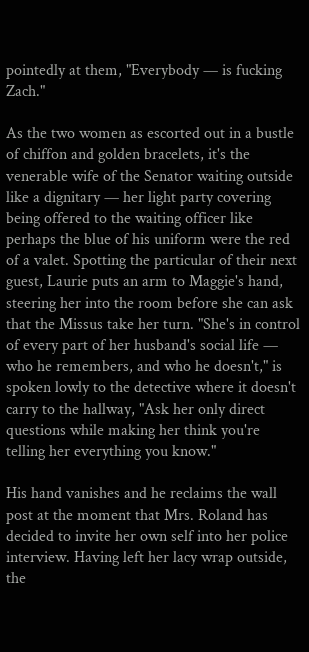pointedly at them, "Everybody — is fucking Zach."

As the two women as escorted out in a bustle of chiffon and golden bracelets, it's the venerable wife of the Senator waiting outside like a dignitary — her light party covering being offered to the waiting officer like perhaps the blue of his uniform were the red of a valet. Spotting the particular of their next guest, Laurie puts an arm to Maggie's hand, steering her into the room before she can ask that the Missus take her turn. "She's in control of every part of her husband's social life — who he remembers, and who he doesn't," is spoken lowly to the detective where it doesn't carry to the hallway, "Ask her only direct questions while making her think you're telling her everything you know."

His hand vanishes and he reclaims the wall post at the moment that Mrs. Roland has decided to invite her own self into her police interview. Having left her lacy wrap outside, the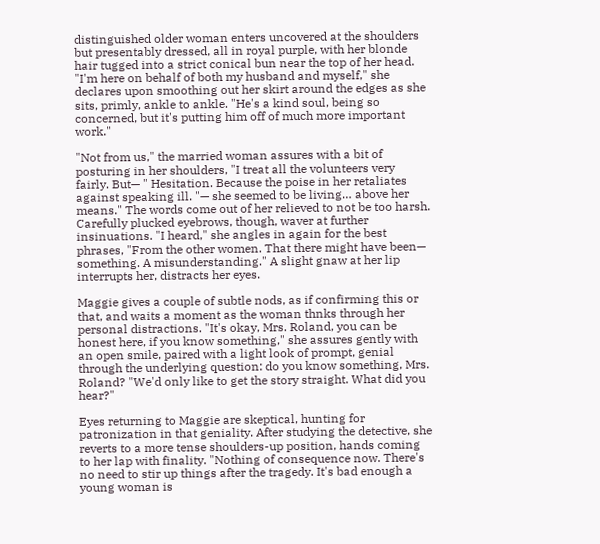distinguished older woman enters uncovered at the shoulders but presentably dressed, all in royal purple, with her blonde hair tugged into a strict conical bun near the top of her head. "I'm here on behalf of both my husband and myself," she declares upon smoothing out her skirt around the edges as she sits, primly, ankle to ankle. "He's a kind soul, being so concerned, but it's putting him off of much more important work."

"Not from us," the married woman assures with a bit of posturing in her shoulders, "I treat all the volunteers very fairly. But— " Hesitation. Because the poise in her retaliates against speaking ill. "— she seemed to be living… above her means." The words come out of her relieved to not be too harsh. Carefully plucked eyebrows, though, waver at further insinuations. "I heard," she angles in again for the best phrases, "From the other women. That there might have been— something. A misunderstanding." A slight gnaw at her lip interrupts her, distracts her eyes.

Maggie gives a couple of subtle nods, as if confirming this or that, and waits a moment as the woman thnks through her personal distractions. "It's okay, Mrs. Roland, you can be honest here, if you know something," she assures gently with an open smile, paired with a light look of prompt, genial through the underlying question: do you know something, Mrs. Roland? "We'd only like to get the story straight. What did you hear?"

Eyes returning to Maggie are skeptical, hunting for patronization in that geniality. After studying the detective, she reverts to a more tense shoulders-up position, hands coming to her lap with finality. "Nothing of consequence now. There's no need to stir up things after the tragedy. It's bad enough a young woman is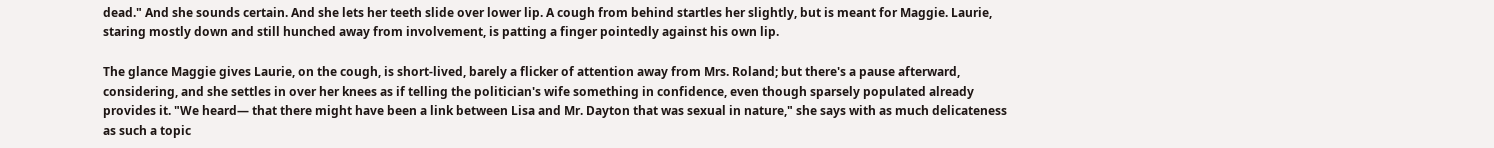dead." And she sounds certain. And she lets her teeth slide over lower lip. A cough from behind startles her slightly, but is meant for Maggie. Laurie, staring mostly down and still hunched away from involvement, is patting a finger pointedly against his own lip.

The glance Maggie gives Laurie, on the cough, is short-lived, barely a flicker of attention away from Mrs. Roland; but there's a pause afterward, considering, and she settles in over her knees as if telling the politician's wife something in confidence, even though sparsely populated already provides it. "We heard— that there might have been a link between Lisa and Mr. Dayton that was sexual in nature," she says with as much delicateness as such a topic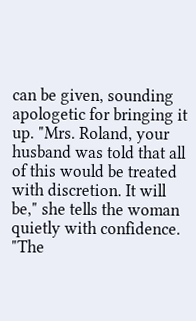can be given, sounding apologetic for bringing it up. "Mrs. Roland, your husband was told that all of this would be treated with discretion. It will be," she tells the woman quietly with confidence. "The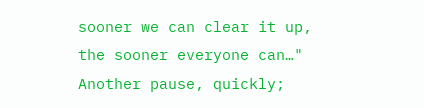sooner we can clear it up, the sooner everyone can…" Another pause, quickly;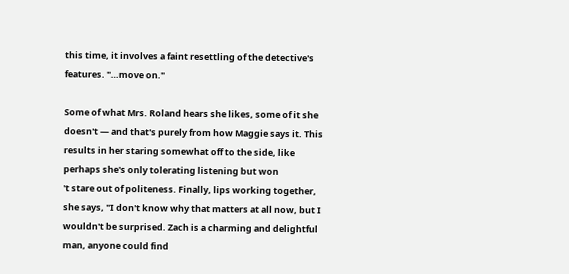this time, it involves a faint resettling of the detective's features. "…move on."

Some of what Mrs. Roland hears she likes, some of it she doesn't — and that's purely from how Maggie says it. This results in her staring somewhat off to the side, like perhaps she's only tolerating listening but won
't stare out of politeness. Finally, lips working together, she says, "I don't know why that matters at all now, but I wouldn't be surprised. Zach is a charming and delightful man, anyone could find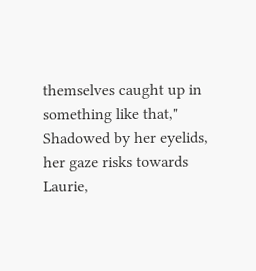themselves caught up in something like that," Shadowed by her eyelids, her gaze risks towards Laurie,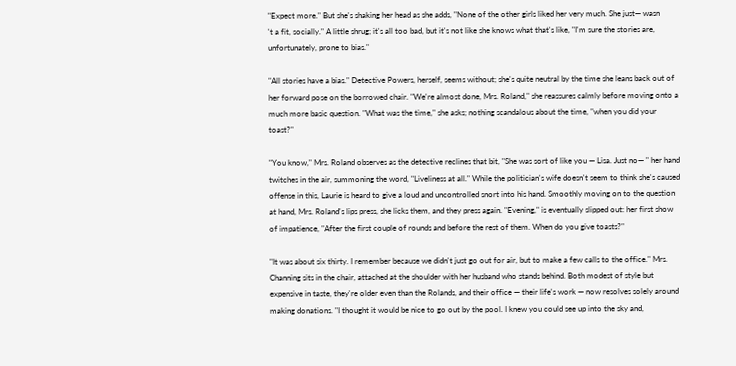"Expect more." But she's shaking her head as she adds, "None of the other girls liked her very much. She just— wasn
't a fit, socially." A little shrug; it's all too bad, but it's not like she knows what that's like, "I'm sure the stories are, unfortunately, prone to bias."

"All stories have a bias." Detective Powers, herself, seems without; she's quite neutral by the time she leans back out of her forward pose on the borrowed chair. "We're almost done, Mrs. Roland," she reassures calmly before moving onto a much more basic question. "What was the time," she asks; nothing scandalous about the time, "when you did your toast?"

"You know," Mrs. Roland observes as the detective reclines that bit, "She was sort of like you — Lisa. Just no— " her hand twitches in the air, summoning the word, "Liveliness at all." While the politician's wife doesn't seem to think she's caused offense in this, Laurie is heard to give a loud and uncontrolled snort into his hand. Smoothly moving on to the question at hand, Mrs. Roland's lips press, she licks them, and they press again. "Evening," is eventually slipped out: her first show of impatience, "After the first couple of rounds and before the rest of them. When do you give toasts?"

"It was about six thirty. I remember because we didn't just go out for air, but to make a few calls to the office." Mrs. Channing sits in the chair, attached at the shoulder with her husband who stands behind. Both modest of style but expensive in taste, they're older even than the Rolands, and their office — their life's work — now resolves solely around making donations. "I thought it would be nice to go out by the pool. I knew you could see up into the sky and,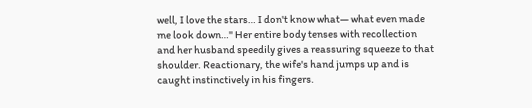well, I love the stars… I don't know what— what even made me look down…" Her entire body tenses with recollection and her husband speedily gives a reassuring squeeze to that shoulder. Reactionary, the wife's hand jumps up and is caught instinctively in his fingers.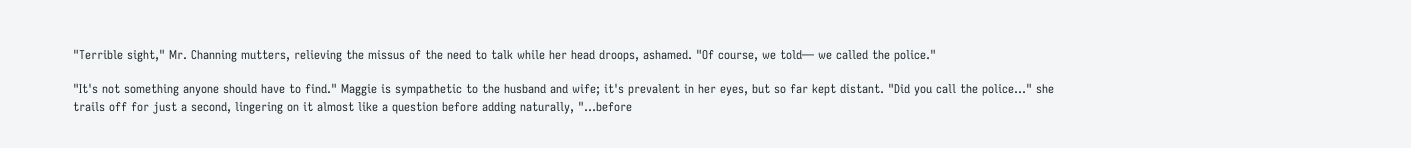"Terrible sight," Mr. Channing mutters, relieving the missus of the need to talk while her head droops, ashamed. "Of course, we told— we called the police."

"It's not something anyone should have to find." Maggie is sympathetic to the husband and wife; it's prevalent in her eyes, but so far kept distant. "Did you call the police…" she trails off for just a second, lingering on it almost like a question before adding naturally, "…before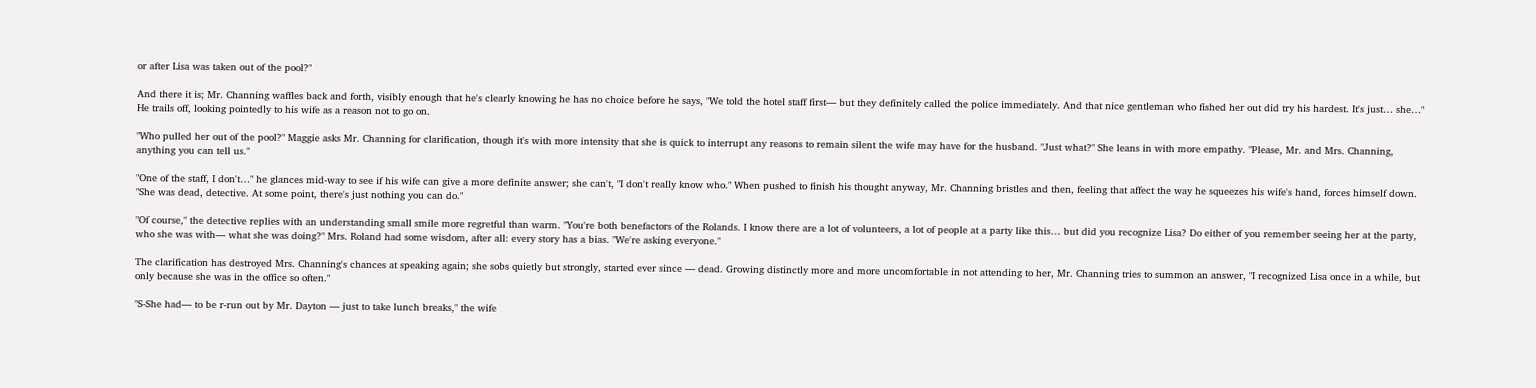or after Lisa was taken out of the pool?"

And there it is; Mr. Channing waffles back and forth, visibly enough that he's clearly knowing he has no choice before he says, "We told the hotel staff first— but they definitely called the police immediately. And that nice gentleman who fished her out did try his hardest. It's just… she…" He trails off, looking pointedly to his wife as a reason not to go on.

"Who pulled her out of the pool?" Maggie asks Mr. Channing for clarification, though it's with more intensity that she is quick to interrupt any reasons to remain silent the wife may have for the husband. "Just what?" She leans in with more empathy. "Please, Mr. and Mrs. Channing, anything you can tell us."

"One of the staff, I don't…" he glances mid-way to see if his wife can give a more definite answer; she can't, "I don't really know who." When pushed to finish his thought anyway, Mr. Channing bristles and then, feeling that affect the way he squeezes his wife's hand, forces himself down. "She was dead, detective. At some point, there's just nothing you can do."

"Of course," the detective replies with an understanding small smile more regretful than warm. "You're both benefactors of the Rolands. I know there are a lot of volunteers, a lot of people at a party like this… but did you recognize Lisa? Do either of you remember seeing her at the party, who she was with— what she was doing?" Mrs. Roland had some wisdom, after all: every story has a bias. "We're asking everyone."

The clarification has destroyed Mrs. Channing's chances at speaking again; she sobs quietly but strongly, started ever since — dead. Growing distinctly more and more uncomfortable in not attending to her, Mr. Channing tries to summon an answer, "I recognized Lisa once in a while, but only because she was in the office so often."

"S-She had— to be r-run out by Mr. Dayton — just to take lunch breaks," the wife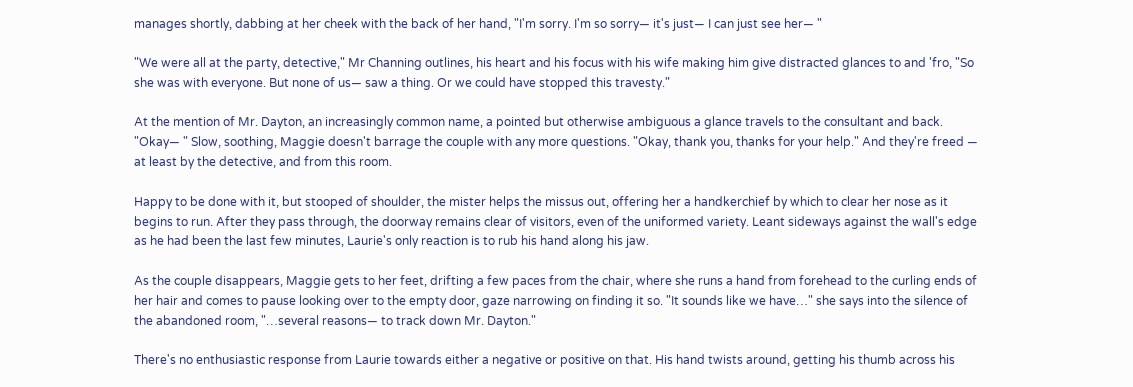manages shortly, dabbing at her cheek with the back of her hand, "I'm sorry. I'm so sorry— it's just— I can just see her— "

"We were all at the party, detective," Mr Channing outlines, his heart and his focus with his wife making him give distracted glances to and 'fro, "So she was with everyone. But none of us— saw a thing. Or we could have stopped this travesty."

At the mention of Mr. Dayton, an increasingly common name, a pointed but otherwise ambiguous a glance travels to the consultant and back. "Okay— " Slow, soothing, Maggie doesn't barrage the couple with any more questions. "Okay, thank you, thanks for your help." And they're freed — at least by the detective, and from this room.

Happy to be done with it, but stooped of shoulder, the mister helps the missus out, offering her a handkerchief by which to clear her nose as it begins to run. After they pass through, the doorway remains clear of visitors, even of the uniformed variety. Leant sideways against the wall's edge as he had been the last few minutes, Laurie's only reaction is to rub his hand along his jaw.

As the couple disappears, Maggie gets to her feet, drifting a few paces from the chair, where she runs a hand from forehead to the curling ends of her hair and comes to pause looking over to the empty door, gaze narrowing on finding it so. "It sounds like we have…" she says into the silence of the abandoned room, "…several reasons— to track down Mr. Dayton."

There's no enthusiastic response from Laurie towards either a negative or positive on that. His hand twists around, getting his thumb across his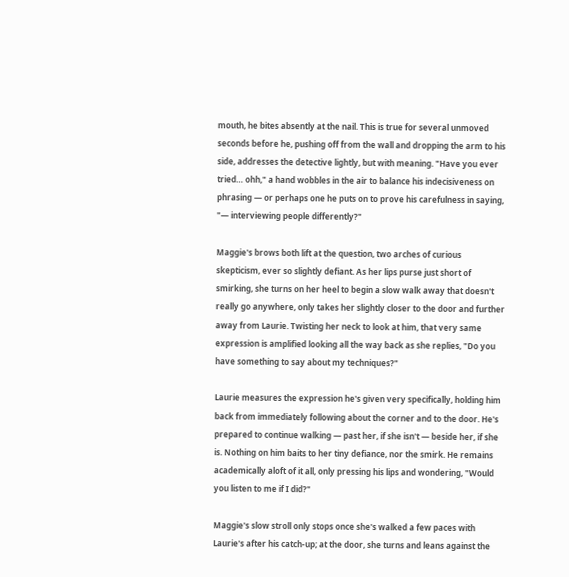mouth, he bites absently at the nail. This is true for several unmoved seconds before he, pushing off from the wall and dropping the arm to his side, addresses the detective lightly, but with meaning. "Have you ever tried… ohh," a hand wobbles in the air to balance his indecisiveness on phrasing — or perhaps one he puts on to prove his carefulness in saying, "— interviewing people differently?"

Maggie's brows both lift at the question, two arches of curious skepticism, ever so slightly defiant. As her lips purse just short of smirking, she turns on her heel to begin a slow walk away that doesn't really go anywhere, only takes her slightly closer to the door and further away from Laurie. Twisting her neck to look at him, that very same expression is amplified looking all the way back as she replies, "Do you have something to say about my techniques?"

Laurie measures the expression he's given very specifically, holding him back from immediately following about the corner and to the door. He's prepared to continue walking — past her, if she isn't — beside her, if she is. Nothing on him baits to her tiny defiance, nor the smirk. He remains academically aloft of it all, only pressing his lips and wondering, "Would you listen to me if I did?"

Maggie's slow stroll only stops once she's walked a few paces with Laurie's after his catch-up; at the door, she turns and leans against the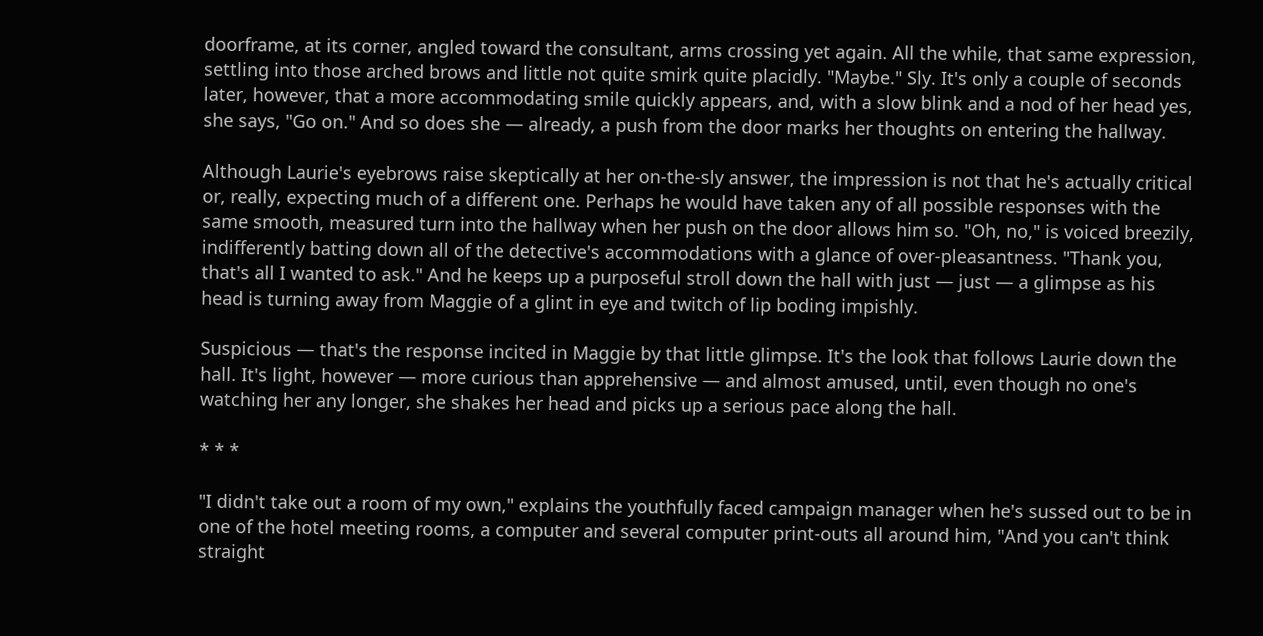doorframe, at its corner, angled toward the consultant, arms crossing yet again. All the while, that same expression, settling into those arched brows and little not quite smirk quite placidly. "Maybe." Sly. It's only a couple of seconds later, however, that a more accommodating smile quickly appears, and, with a slow blink and a nod of her head yes, she says, "Go on." And so does she — already, a push from the door marks her thoughts on entering the hallway.

Although Laurie's eyebrows raise skeptically at her on-the-sly answer, the impression is not that he's actually critical or, really, expecting much of a different one. Perhaps he would have taken any of all possible responses with the same smooth, measured turn into the hallway when her push on the door allows him so. "Oh, no," is voiced breezily, indifferently batting down all of the detective's accommodations with a glance of over-pleasantness. "Thank you, that's all I wanted to ask." And he keeps up a purposeful stroll down the hall with just — just — a glimpse as his head is turning away from Maggie of a glint in eye and twitch of lip boding impishly.

Suspicious — that's the response incited in Maggie by that little glimpse. It's the look that follows Laurie down the hall. It's light, however — more curious than apprehensive — and almost amused, until, even though no one's watching her any longer, she shakes her head and picks up a serious pace along the hall.

* * *

"I didn't take out a room of my own," explains the youthfully faced campaign manager when he's sussed out to be in one of the hotel meeting rooms, a computer and several computer print-outs all around him, "And you can't think straight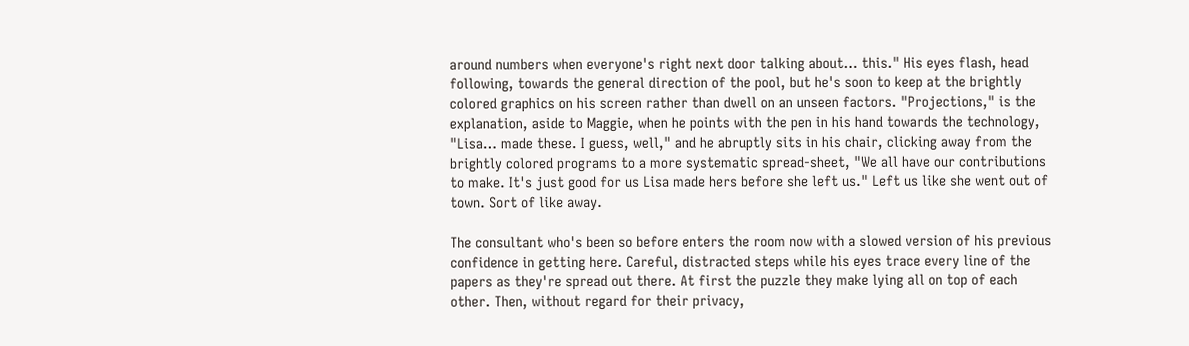around numbers when everyone's right next door talking about… this." His eyes flash, head following, towards the general direction of the pool, but he's soon to keep at the brightly colored graphics on his screen rather than dwell on an unseen factors. "Projections," is the explanation, aside to Maggie, when he points with the pen in his hand towards the technology, "Lisa… made these. I guess, well," and he abruptly sits in his chair, clicking away from the brightly colored programs to a more systematic spread-sheet, "We all have our contributions to make. It's just good for us Lisa made hers before she left us." Left us like she went out of town. Sort of like away.

The consultant who's been so before enters the room now with a slowed version of his previous confidence in getting here. Careful, distracted steps while his eyes trace every line of the papers as they're spread out there. At first the puzzle they make lying all on top of each other. Then, without regard for their privacy,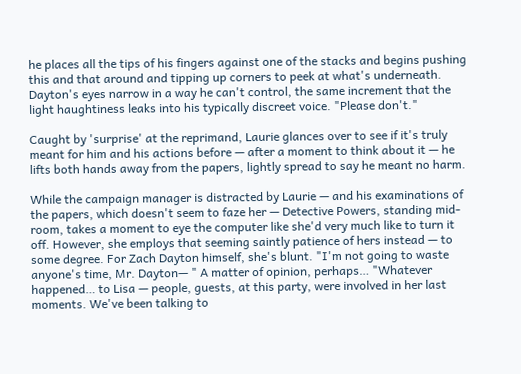he places all the tips of his fingers against one of the stacks and begins pushing this and that around and tipping up corners to peek at what's underneath. Dayton's eyes narrow in a way he can't control, the same increment that the light haughtiness leaks into his typically discreet voice. "Please don't."

Caught by 'surprise' at the reprimand, Laurie glances over to see if it's truly meant for him and his actions before — after a moment to think about it — he lifts both hands away from the papers, lightly spread to say he meant no harm.

While the campaign manager is distracted by Laurie — and his examinations of the papers, which doesn't seem to faze her — Detective Powers, standing mid-room, takes a moment to eye the computer like she'd very much like to turn it off. However, she employs that seeming saintly patience of hers instead — to some degree. For Zach Dayton himself, she's blunt. "I'm not going to waste anyone's time, Mr. Dayton— " A matter of opinion, perhaps… "Whatever happened… to Lisa — people, guests, at this party, were involved in her last moments. We've been talking to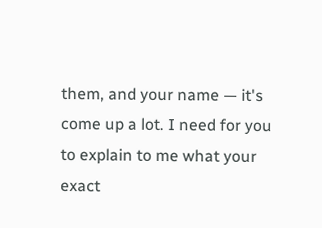them, and your name — it's come up a lot. I need for you to explain to me what your exact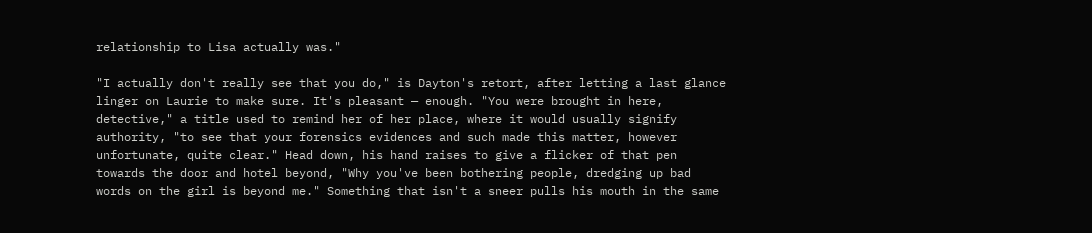relationship to Lisa actually was."

"I actually don't really see that you do," is Dayton's retort, after letting a last glance linger on Laurie to make sure. It's pleasant — enough. "You were brought in here, detective," a title used to remind her of her place, where it would usually signify authority, "to see that your forensics evidences and such made this matter, however unfortunate, quite clear." Head down, his hand raises to give a flicker of that pen towards the door and hotel beyond, "Why you've been bothering people, dredging up bad words on the girl is beyond me." Something that isn't a sneer pulls his mouth in the same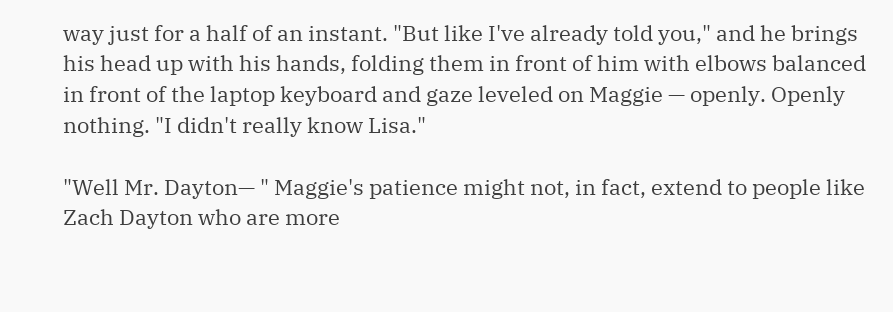way just for a half of an instant. "But like I've already told you," and he brings his head up with his hands, folding them in front of him with elbows balanced in front of the laptop keyboard and gaze leveled on Maggie — openly. Openly nothing. "I didn't really know Lisa."

"Well Mr. Dayton— " Maggie's patience might not, in fact, extend to people like Zach Dayton who are more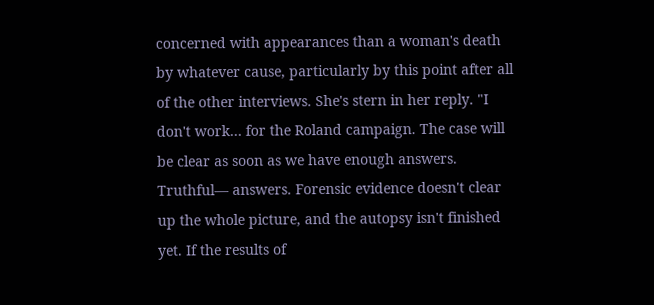concerned with appearances than a woman's death by whatever cause, particularly by this point after all of the other interviews. She's stern in her reply. "I don't work… for the Roland campaign. The case will be clear as soon as we have enough answers. Truthful— answers. Forensic evidence doesn't clear up the whole picture, and the autopsy isn't finished yet. If the results of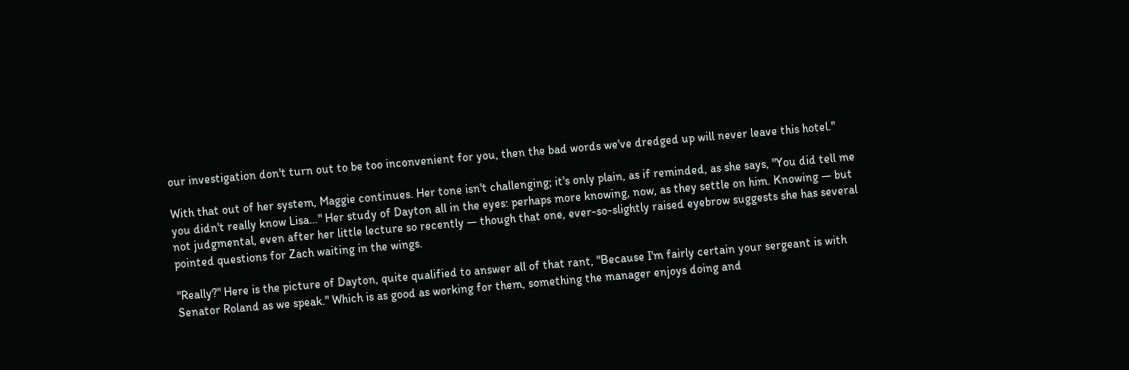our investigation don't turn out to be too inconvenient for you, then the bad words we've dredged up will never leave this hotel."

With that out of her system, Maggie continues. Her tone isn't challenging; it's only plain, as if reminded, as she says, "You did tell me you didn't really know Lisa…" Her study of Dayton all in the eyes: perhaps more knowing, now, as they settle on him. Knowing — but not judgmental, even after her little lecture so recently — though that one, ever-so-slightly raised eyebrow suggests she has several pointed questions for Zach waiting in the wings.

"Really?" Here is the picture of Dayton, quite qualified to answer all of that rant, "Because I'm fairly certain your sergeant is with Senator Roland as we speak." Which is as good as working for them, something the manager enjoys doing and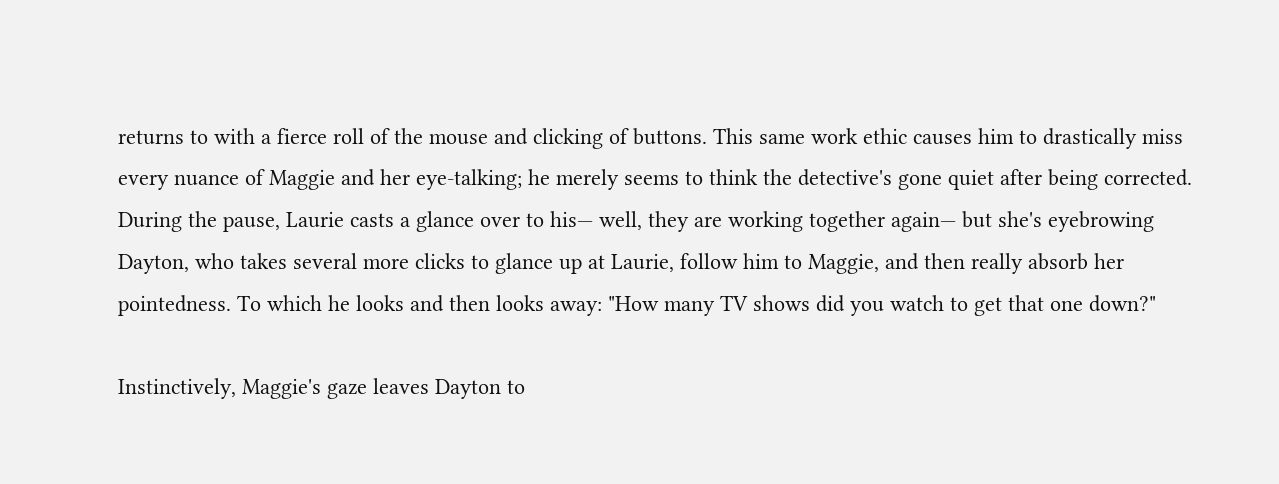returns to with a fierce roll of the mouse and clicking of buttons. This same work ethic causes him to drastically miss every nuance of Maggie and her eye-talking; he merely seems to think the detective's gone quiet after being corrected. During the pause, Laurie casts a glance over to his— well, they are working together again— but she's eyebrowing Dayton, who takes several more clicks to glance up at Laurie, follow him to Maggie, and then really absorb her pointedness. To which he looks and then looks away: "How many TV shows did you watch to get that one down?"

Instinctively, Maggie's gaze leaves Dayton to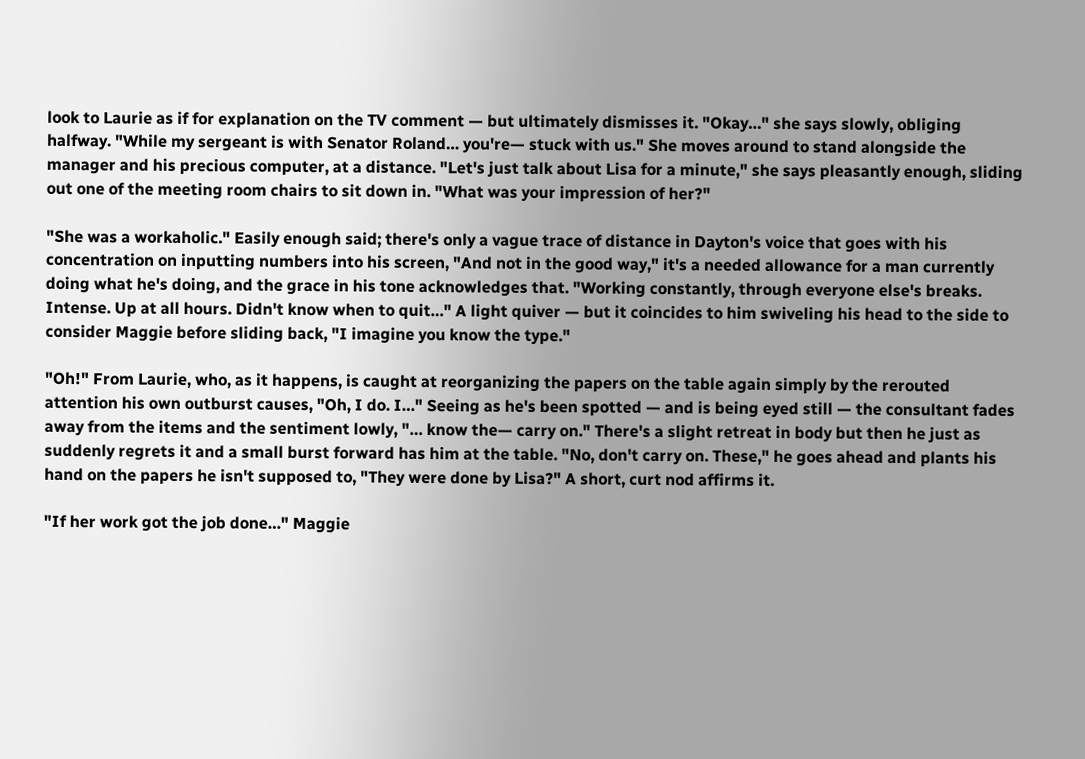look to Laurie as if for explanation on the TV comment — but ultimately dismisses it. "Okay…" she says slowly, obliging halfway. "While my sergeant is with Senator Roland… you're— stuck with us." She moves around to stand alongside the manager and his precious computer, at a distance. "Let's just talk about Lisa for a minute," she says pleasantly enough, sliding out one of the meeting room chairs to sit down in. "What was your impression of her?"

"She was a workaholic." Easily enough said; there's only a vague trace of distance in Dayton's voice that goes with his concentration on inputting numbers into his screen, "And not in the good way," it's a needed allowance for a man currently doing what he's doing, and the grace in his tone acknowledges that. "Working constantly, through everyone else's breaks. Intense. Up at all hours. Didn't know when to quit…" A light quiver — but it coincides to him swiveling his head to the side to consider Maggie before sliding back, "I imagine you know the type."

"Oh!" From Laurie, who, as it happens, is caught at reorganizing the papers on the table again simply by the rerouted attention his own outburst causes, "Oh, I do. I…" Seeing as he's been spotted — and is being eyed still — the consultant fades away from the items and the sentiment lowly, "… know the— carry on." There's a slight retreat in body but then he just as suddenly regrets it and a small burst forward has him at the table. "No, don't carry on. These," he goes ahead and plants his hand on the papers he isn't supposed to, "They were done by Lisa?" A short, curt nod affirms it.

"If her work got the job done…" Maggie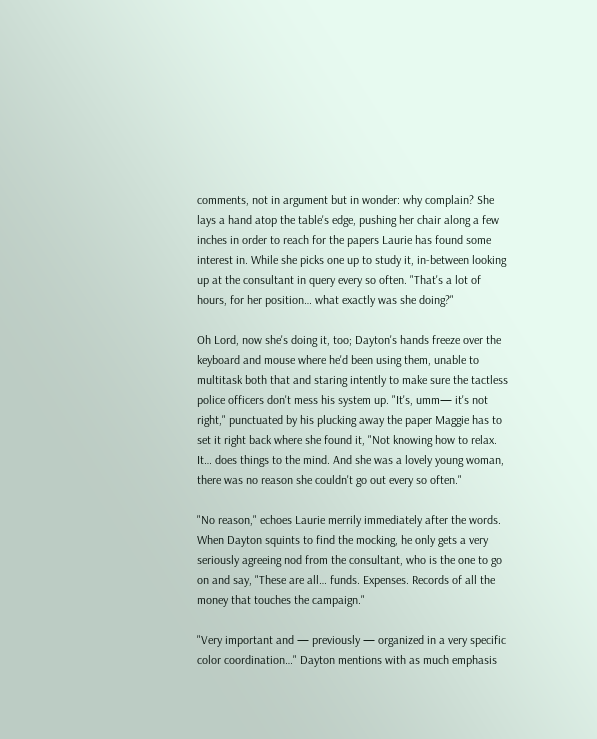comments, not in argument but in wonder: why complain? She lays a hand atop the table's edge, pushing her chair along a few inches in order to reach for the papers Laurie has found some interest in. While she picks one up to study it, in-between looking up at the consultant in query every so often. "That's a lot of hours, for her position… what exactly was she doing?"

Oh Lord, now she's doing it, too; Dayton's hands freeze over the keyboard and mouse where he'd been using them, unable to multitask both that and staring intently to make sure the tactless police officers don't mess his system up. "It's, umm— it's not right," punctuated by his plucking away the paper Maggie has to set it right back where she found it, "Not knowing how to relax. It… does things to the mind. And she was a lovely young woman, there was no reason she couldn't go out every so often."

"No reason," echoes Laurie merrily immediately after the words. When Dayton squints to find the mocking, he only gets a very seriously agreeing nod from the consultant, who is the one to go on and say, "These are all… funds. Expenses. Records of all the money that touches the campaign."

"Very important and — previously — organized in a very specific color coordination…" Dayton mentions with as much emphasis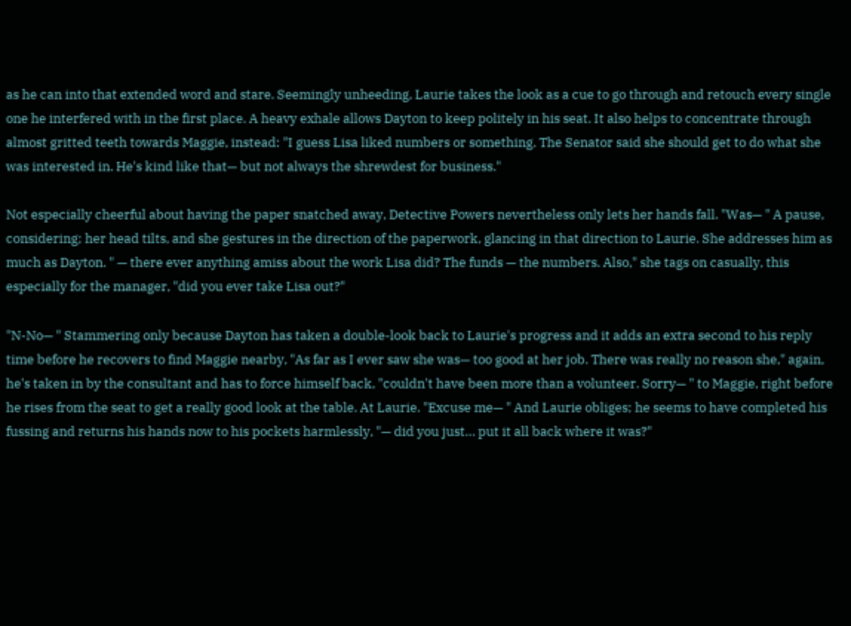as he can into that extended word and stare. Seemingly unheeding, Laurie takes the look as a cue to go through and retouch every single one he interfered with in the first place. A heavy exhale allows Dayton to keep politely in his seat. It also helps to concentrate through almost gritted teeth towards Maggie, instead: "I guess Lisa liked numbers or something. The Senator said she should get to do what she was interested in. He's kind like that— but not always the shrewdest for business."

Not especially cheerful about having the paper snatched away, Detective Powers nevertheless only lets her hands fall. "Was— " A pause, considering; her head tilts, and she gestures in the direction of the paperwork, glancing in that direction to Laurie. She addresses him as much as Dayton. " — there ever anything amiss about the work Lisa did? The funds — the numbers. Also," she tags on casually, this especially for the manager, "did you ever take Lisa out?"

"N-No— " Stammering only because Dayton has taken a double-look back to Laurie's progress and it adds an extra second to his reply time before he recovers to find Maggie nearby, "As far as I ever saw she was— too good at her job. There was really no reason she," again, he's taken in by the consultant and has to force himself back, "couldn't have been more than a volunteer. Sorry— " to Maggie, right before he rises from the seat to get a really good look at the table. At Laurie. "Excuse me— " And Laurie obliges; he seems to have completed his fussing and returns his hands now to his pockets harmlessly, "— did you just… put it all back where it was?"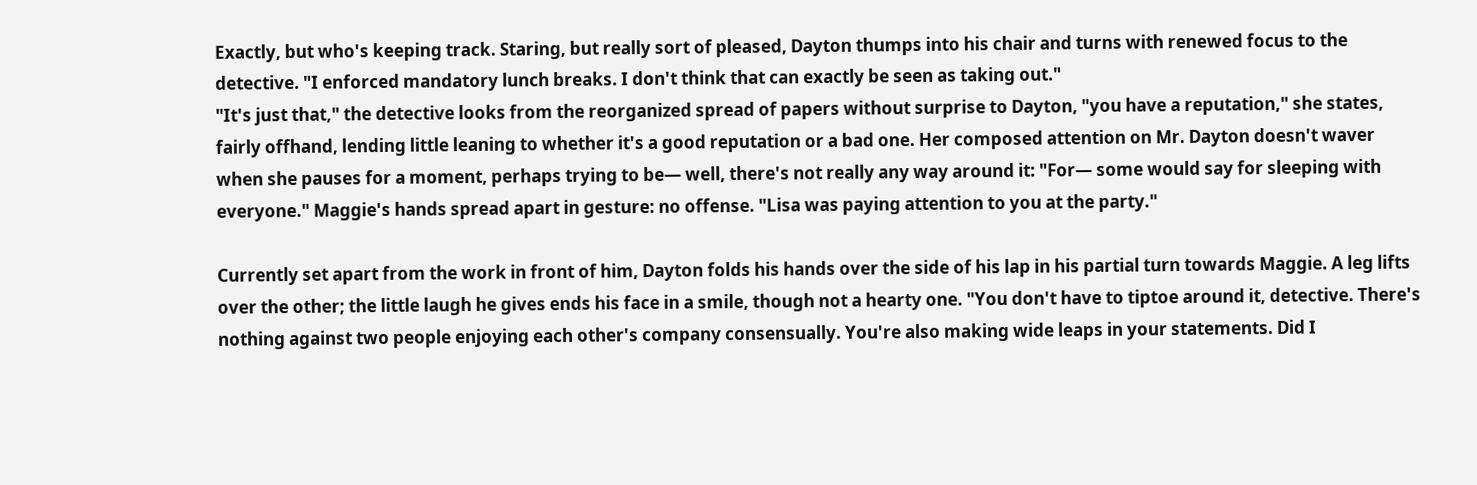Exactly, but who's keeping track. Staring, but really sort of pleased, Dayton thumps into his chair and turns with renewed focus to the detective. "I enforced mandatory lunch breaks. I don't think that can exactly be seen as taking out."
"It's just that," the detective looks from the reorganized spread of papers without surprise to Dayton, "you have a reputation," she states, fairly offhand, lending little leaning to whether it's a good reputation or a bad one. Her composed attention on Mr. Dayton doesn't waver when she pauses for a moment, perhaps trying to be— well, there's not really any way around it: "For— some would say for sleeping with everyone." Maggie's hands spread apart in gesture: no offense. "Lisa was paying attention to you at the party."

Currently set apart from the work in front of him, Dayton folds his hands over the side of his lap in his partial turn towards Maggie. A leg lifts over the other; the little laugh he gives ends his face in a smile, though not a hearty one. "You don't have to tiptoe around it, detective. There's nothing against two people enjoying each other's company consensually. You're also making wide leaps in your statements. Did I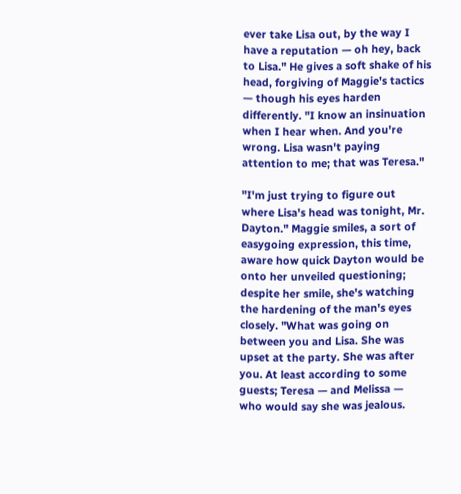ever take Lisa out, by the way I have a reputation — oh hey, back to Lisa." He gives a soft shake of his head, forgiving of Maggie's tactics — though his eyes harden differently. "I know an insinuation when I hear when. And you're wrong. Lisa wasn't paying attention to me; that was Teresa."

"I'm just trying to figure out where Lisa's head was tonight, Mr. Dayton." Maggie smiles, a sort of easygoing expression, this time, aware how quick Dayton would be onto her unveiled questioning; despite her smile, she's watching the hardening of the man's eyes closely. "What was going on between you and Lisa. She was upset at the party. She was after you. At least according to some guests; Teresa — and Melissa — who would say she was jealous.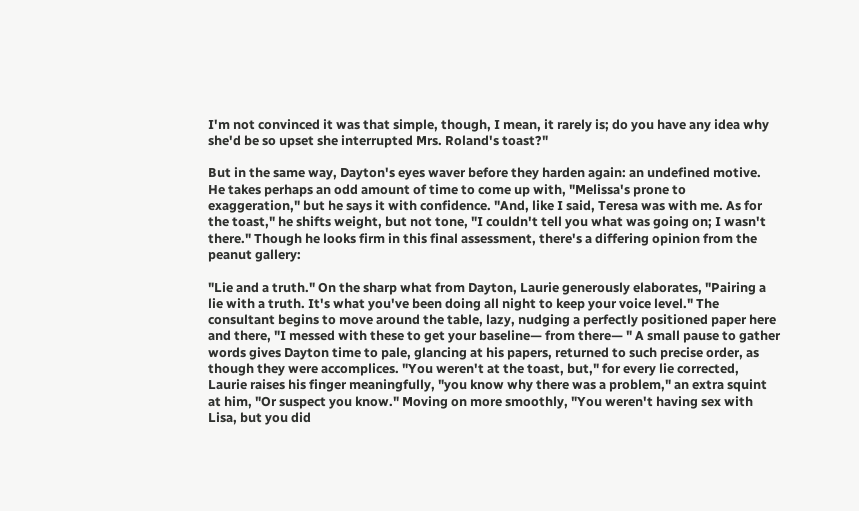I'm not convinced it was that simple, though, I mean, it rarely is; do you have any idea why she'd be so upset she interrupted Mrs. Roland's toast?"

But in the same way, Dayton's eyes waver before they harden again: an undefined motive. He takes perhaps an odd amount of time to come up with, "Melissa's prone to exaggeration," but he says it with confidence. "And, like I said, Teresa was with me. As for the toast," he shifts weight, but not tone, "I couldn't tell you what was going on; I wasn't there." Though he looks firm in this final assessment, there's a differing opinion from the peanut gallery:

"Lie and a truth." On the sharp what from Dayton, Laurie generously elaborates, "Pairing a lie with a truth. It's what you've been doing all night to keep your voice level." The consultant begins to move around the table, lazy, nudging a perfectly positioned paper here and there, "I messed with these to get your baseline— from there— " A small pause to gather words gives Dayton time to pale, glancing at his papers, returned to such precise order, as though they were accomplices. "You weren't at the toast, but," for every lie corrected, Laurie raises his finger meaningfully, "you know why there was a problem," an extra squint at him, "Or suspect you know." Moving on more smoothly, "You weren't having sex with Lisa, but you did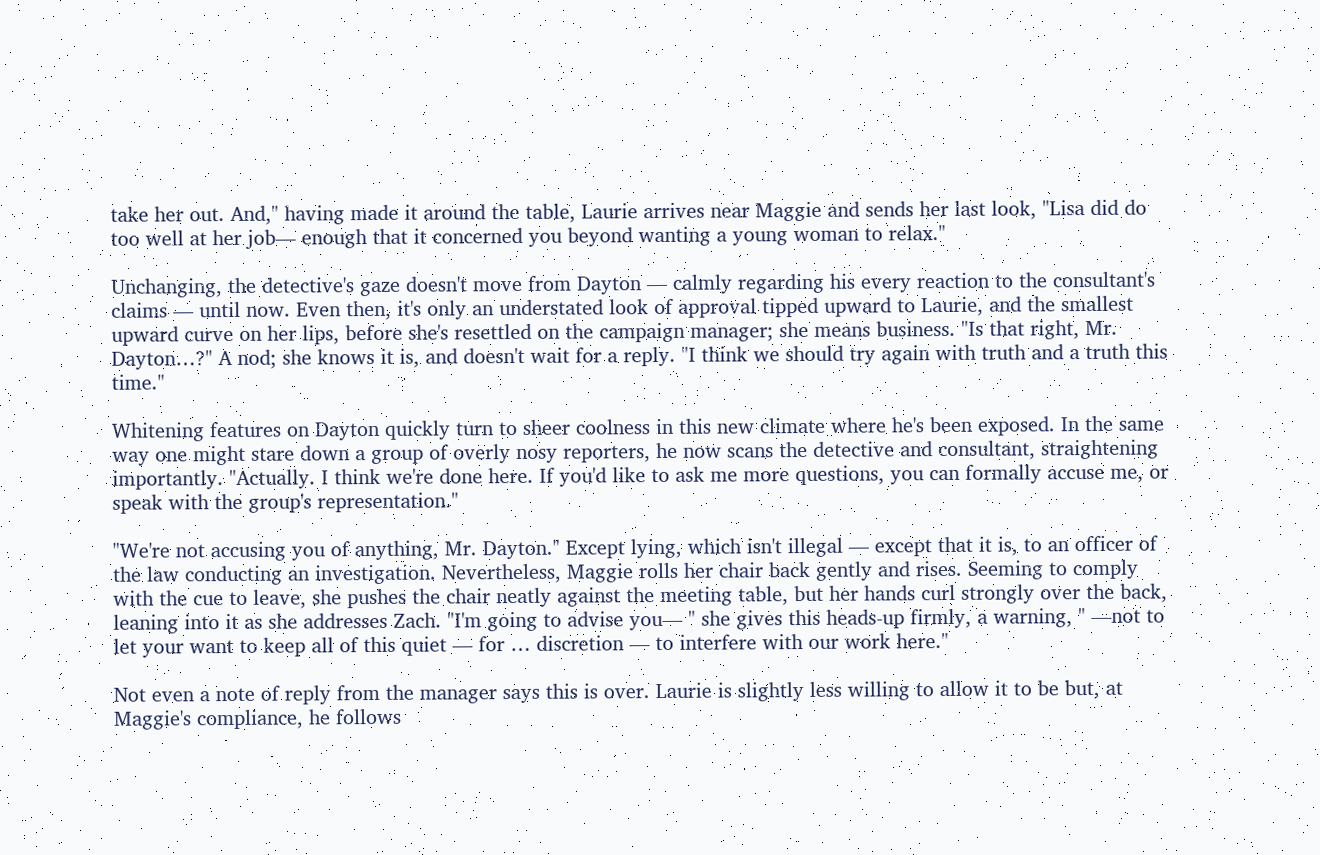take her out. And," having made it around the table, Laurie arrives near Maggie and sends her last look, "Lisa did do too well at her job— enough that it concerned you beyond wanting a young woman to relax."

Unchanging, the detective's gaze doesn't move from Dayton — calmly regarding his every reaction to the consultant's claims — until now. Even then, it's only an understated look of approval tipped upward to Laurie, and the smallest upward curve on her lips, before she's resettled on the campaign manager; she means business. "Is that right, Mr. Dayton…?" A nod; she knows it is, and doesn't wait for a reply. "I think we should try again with truth and a truth this time."

Whitening features on Dayton quickly turn to sheer coolness in this new climate where he's been exposed. In the same way one might stare down a group of overly nosy reporters, he now scans the detective and consultant, straightening importantly. "Actually. I think we're done here. If you'd like to ask me more questions, you can formally accuse me, or speak with the group's representation."

"We're not accusing you of anything, Mr. Dayton." Except lying, which isn't illegal — except that it is, to an officer of the law conducting an investigation. Nevertheless, Maggie rolls her chair back gently and rises. Seeming to comply with the cue to leave, she pushes the chair neatly against the meeting table, but her hands curl strongly over the back, leaning into it as she addresses Zach. "I'm going to advise you— " she gives this heads-up firmly, a warning, " —not to let your want to keep all of this quiet — for … discretion — to interfere with our work here."

Not even a note of reply from the manager says this is over. Laurie is slightly less willing to allow it to be but, at Maggie's compliance, he follows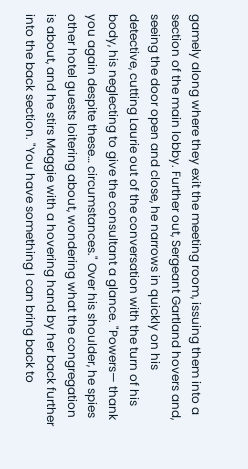gamely along where they exit the meeting room, issuing them into a section of the main lobby. Further out, Sergeant Gartland hovers and, seeing the door open and close, he narrows in quickly on his detective, cutting Laurie out of the conversation with the turn of his body, his neglecting to give the consultant a glance. "Powers— thank you again despite these… circumstances." Over his shoulder, he spies other hotel guests loitering about, wondering what the congregation is about, and he stirs Maggie with a hovering hand by her back further into the back section. "You have something I can bring back to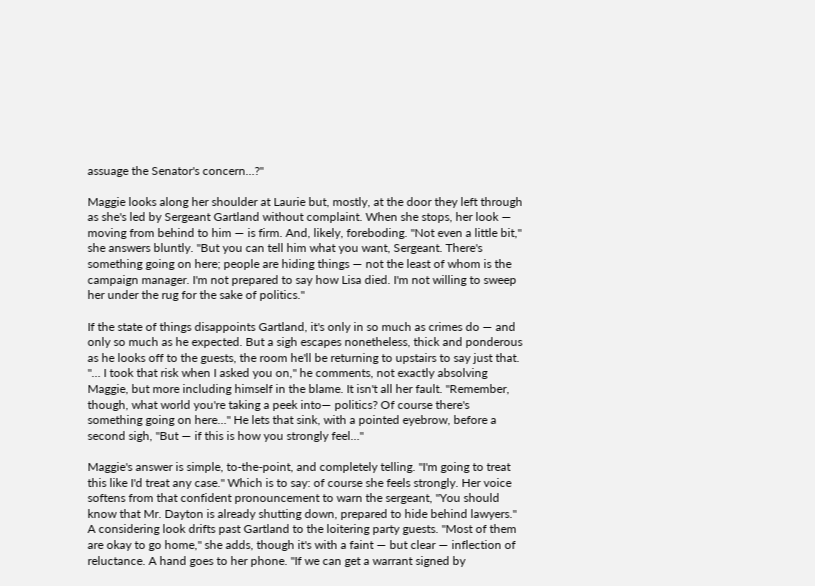assuage the Senator's concern…?"

Maggie looks along her shoulder at Laurie but, mostly, at the door they left through as she's led by Sergeant Gartland without complaint. When she stops, her look — moving from behind to him — is firm. And, likely, foreboding. "Not even a little bit," she answers bluntly. "But you can tell him what you want, Sergeant. There's something going on here; people are hiding things — not the least of whom is the campaign manager. I'm not prepared to say how Lisa died. I'm not willing to sweep her under the rug for the sake of politics."

If the state of things disappoints Gartland, it's only in so much as crimes do — and only so much as he expected. But a sigh escapes nonetheless, thick and ponderous as he looks off to the guests, the room he'll be returning to upstairs to say just that. "… I took that risk when I asked you on," he comments, not exactly absolving Maggie, but more including himself in the blame. It isn't all her fault. "Remember, though, what world you're taking a peek into— politics? Of course there's something going on here…" He lets that sink, with a pointed eyebrow, before a second sigh, "But — if this is how you strongly feel…"

Maggie's answer is simple, to-the-point, and completely telling. "I'm going to treat this like I'd treat any case." Which is to say: of course she feels strongly. Her voice softens from that confident pronouncement to warn the sergeant, "You should know that Mr. Dayton is already shutting down, prepared to hide behind lawyers." A considering look drifts past Gartland to the loitering party guests. "Most of them are okay to go home," she adds, though it's with a faint — but clear — inflection of reluctance. A hand goes to her phone. "If we can get a warrant signed by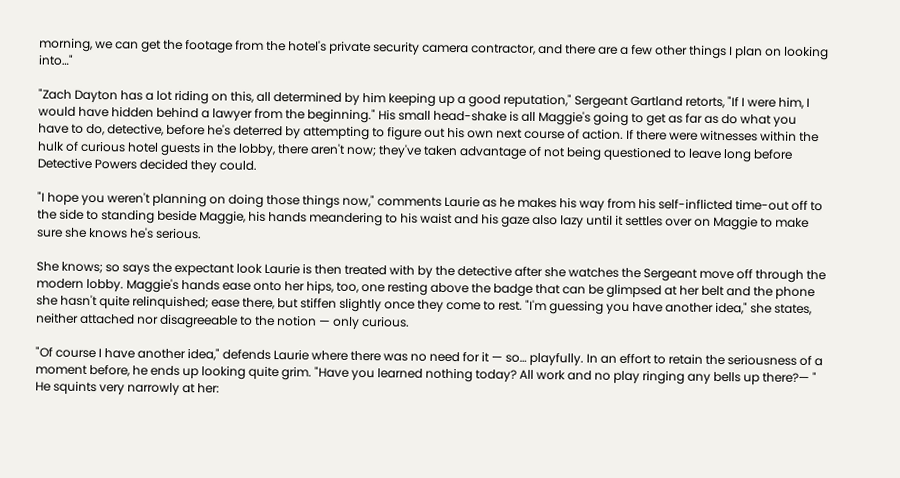morning, we can get the footage from the hotel's private security camera contractor, and there are a few other things I plan on looking into…"

"Zach Dayton has a lot riding on this, all determined by him keeping up a good reputation," Sergeant Gartland retorts, "If I were him, I would have hidden behind a lawyer from the beginning." His small head-shake is all Maggie's going to get as far as do what you have to do, detective, before he's deterred by attempting to figure out his own next course of action. If there were witnesses within the hulk of curious hotel guests in the lobby, there aren't now; they've taken advantage of not being questioned to leave long before Detective Powers decided they could.

"I hope you weren't planning on doing those things now," comments Laurie as he makes his way from his self-inflicted time-out off to the side to standing beside Maggie, his hands meandering to his waist and his gaze also lazy until it settles over on Maggie to make sure she knows he's serious.

She knows; so says the expectant look Laurie is then treated with by the detective after she watches the Sergeant move off through the modern lobby. Maggie's hands ease onto her hips, too, one resting above the badge that can be glimpsed at her belt and the phone she hasn't quite relinquished; ease there, but stiffen slightly once they come to rest. "I'm guessing you have another idea," she states, neither attached nor disagreeable to the notion — only curious.

"Of course I have another idea," defends Laurie where there was no need for it — so… playfully. In an effort to retain the seriousness of a moment before, he ends up looking quite grim. "Have you learned nothing today? All work and no play ringing any bells up there?— " He squints very narrowly at her: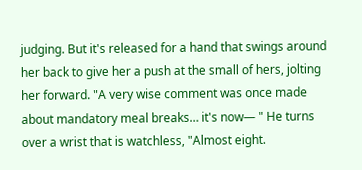judging. But it's released for a hand that swings around her back to give her a push at the small of hers, jolting her forward. "A very wise comment was once made about mandatory meal breaks… it's now— " He turns over a wrist that is watchless, "Almost eight.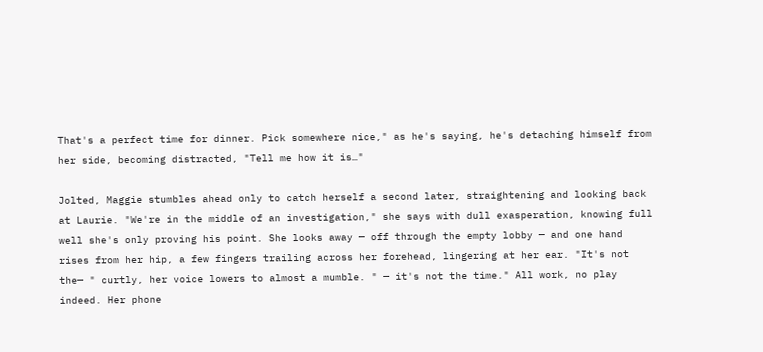That's a perfect time for dinner. Pick somewhere nice," as he's saying, he's detaching himself from her side, becoming distracted, "Tell me how it is…"

Jolted, Maggie stumbles ahead only to catch herself a second later, straightening and looking back at Laurie. "We're in the middle of an investigation," she says with dull exasperation, knowing full well she's only proving his point. She looks away — off through the empty lobby — and one hand rises from her hip, a few fingers trailing across her forehead, lingering at her ear. "It's not the— " curtly, her voice lowers to almost a mumble. " — it's not the time." All work, no play indeed. Her phone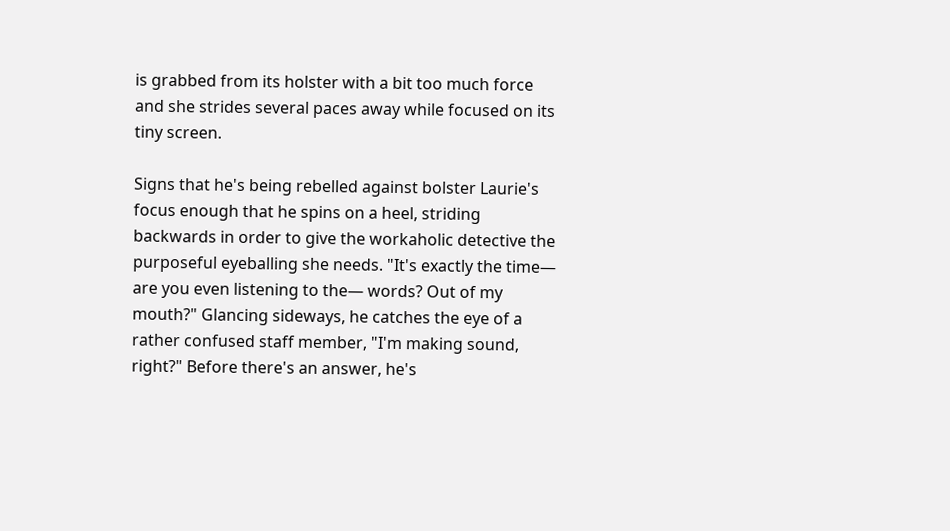is grabbed from its holster with a bit too much force and she strides several paces away while focused on its tiny screen.

Signs that he's being rebelled against bolster Laurie's focus enough that he spins on a heel, striding backwards in order to give the workaholic detective the purposeful eyeballing she needs. "It's exactly the time— are you even listening to the— words? Out of my mouth?" Glancing sideways, he catches the eye of a rather confused staff member, "I'm making sound, right?" Before there's an answer, he's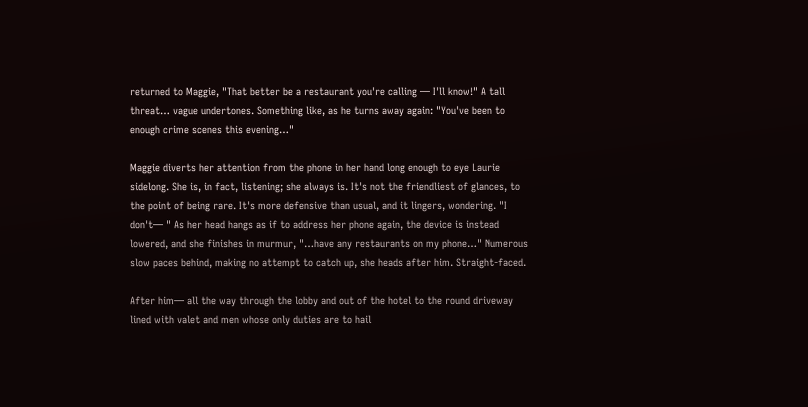returned to Maggie, "That better be a restaurant you're calling — I'll know!" A tall threat… vague undertones. Something like, as he turns away again: "You've been to enough crime scenes this evening…"

Maggie diverts her attention from the phone in her hand long enough to eye Laurie sidelong. She is, in fact, listening; she always is. It's not the friendliest of glances, to the point of being rare. It's more defensive than usual, and it lingers, wondering. "I don't— " As her head hangs as if to address her phone again, the device is instead lowered, and she finishes in murmur, "…have any restaurants on my phone…" Numerous slow paces behind, making no attempt to catch up, she heads after him. Straight-faced.

After him— all the way through the lobby and out of the hotel to the round driveway lined with valet and men whose only duties are to hail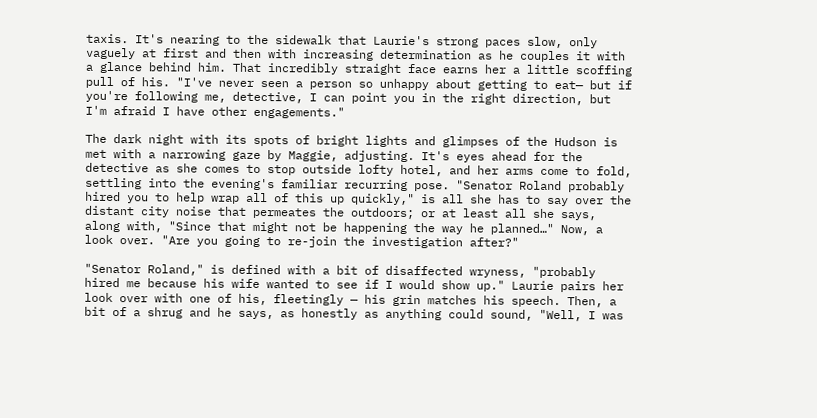taxis. It's nearing to the sidewalk that Laurie's strong paces slow, only vaguely at first and then with increasing determination as he couples it with a glance behind him. That incredibly straight face earns her a little scoffing pull of his. "I've never seen a person so unhappy about getting to eat— but if you're following me, detective, I can point you in the right direction, but I'm afraid I have other engagements."

The dark night with its spots of bright lights and glimpses of the Hudson is met with a narrowing gaze by Maggie, adjusting. It's eyes ahead for the detective as she comes to stop outside lofty hotel, and her arms come to fold, settling into the evening's familiar recurring pose. "Senator Roland probably hired you to help wrap all of this up quickly," is all she has to say over the distant city noise that permeates the outdoors; or at least all she says, along with, "Since that might not be happening the way he planned…" Now, a look over. "Are you going to re-join the investigation after?"

"Senator Roland," is defined with a bit of disaffected wryness, "probably hired me because his wife wanted to see if I would show up." Laurie pairs her look over with one of his, fleetingly — his grin matches his speech. Then, a bit of a shrug and he says, as honestly as anything could sound, "Well, I was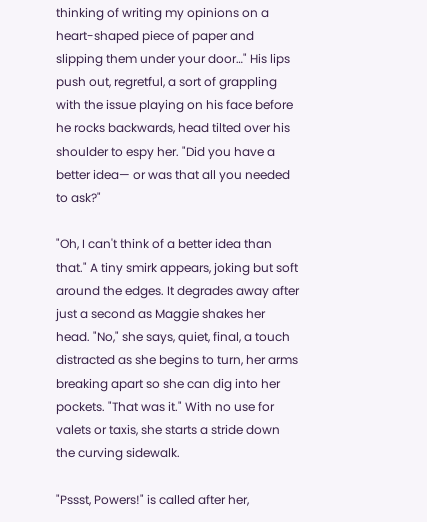thinking of writing my opinions on a heart-shaped piece of paper and slipping them under your door…" His lips push out, regretful, a sort of grappling with the issue playing on his face before he rocks backwards, head tilted over his shoulder to espy her. "Did you have a better idea— or was that all you needed to ask?"

"Oh, I can't think of a better idea than that." A tiny smirk appears, joking but soft around the edges. It degrades away after just a second as Maggie shakes her head. "No," she says, quiet, final, a touch distracted as she begins to turn, her arms breaking apart so she can dig into her pockets. "That was it." With no use for valets or taxis, she starts a stride down the curving sidewalk.

"Pssst, Powers!" is called after her,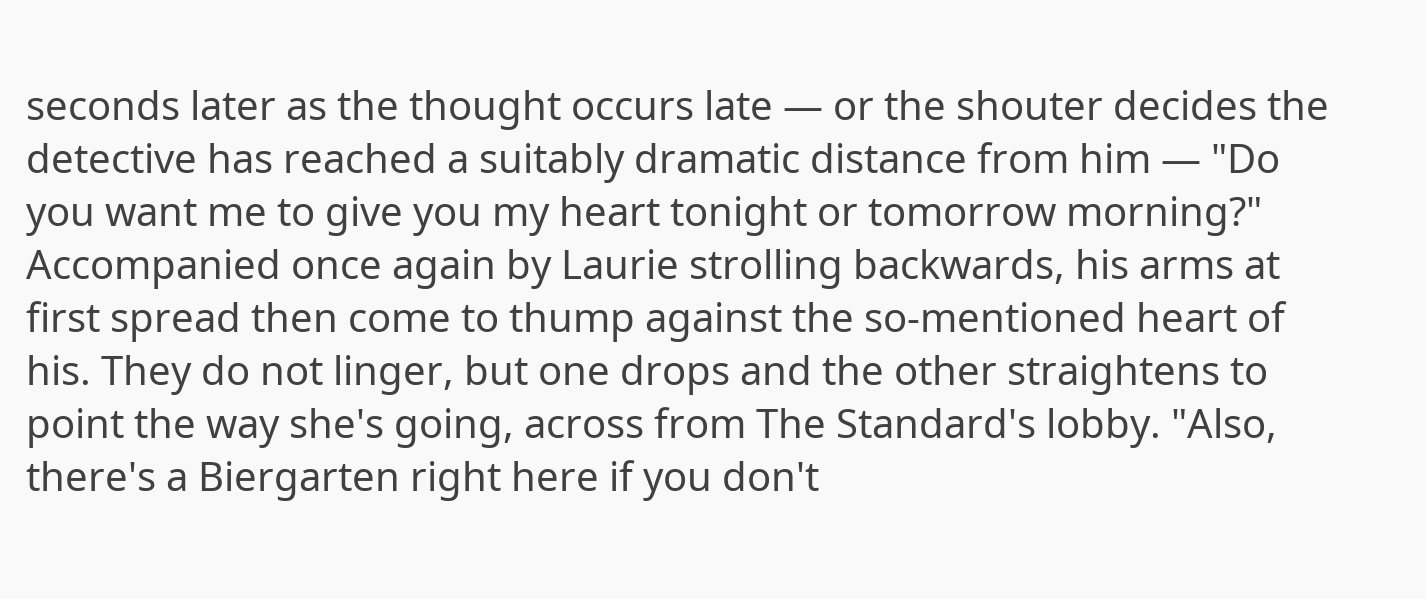seconds later as the thought occurs late — or the shouter decides the detective has reached a suitably dramatic distance from him — "Do you want me to give you my heart tonight or tomorrow morning?" Accompanied once again by Laurie strolling backwards, his arms at first spread then come to thump against the so-mentioned heart of his. They do not linger, but one drops and the other straightens to point the way she's going, across from The Standard's lobby. "Also, there's a Biergarten right here if you don't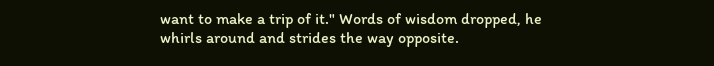want to make a trip of it." Words of wisdom dropped, he whirls around and strides the way opposite.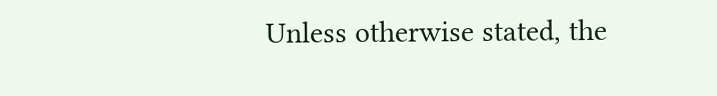Unless otherwise stated, the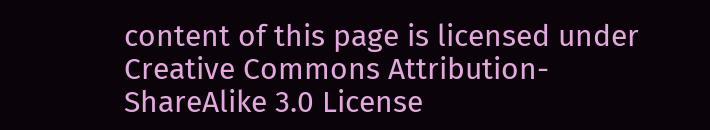content of this page is licensed under Creative Commons Attribution-ShareAlike 3.0 License